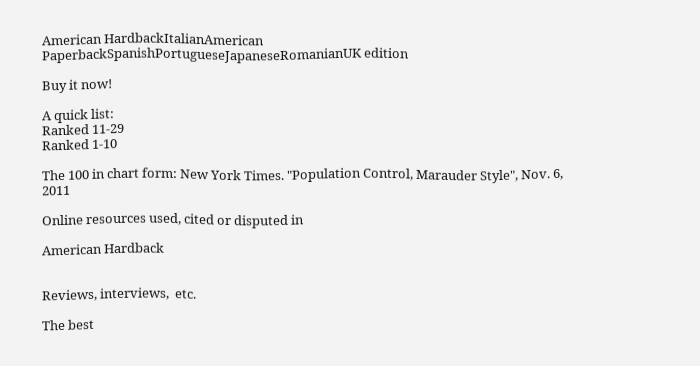American HardbackItalianAmerican PaperbackSpanishPortugueseJapaneseRomanianUK edition

Buy it now!

A quick list:
Ranked 11-29
Ranked 1-10

The 100 in chart form: New York Times. "Population Control, Marauder Style", Nov. 6, 2011

Online resources used, cited or disputed in

American Hardback


Reviews, interviews,  etc.

The best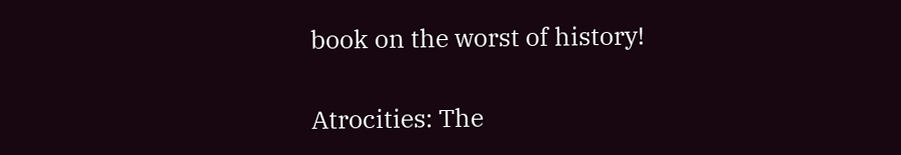book on the worst of history!

Atrocities: The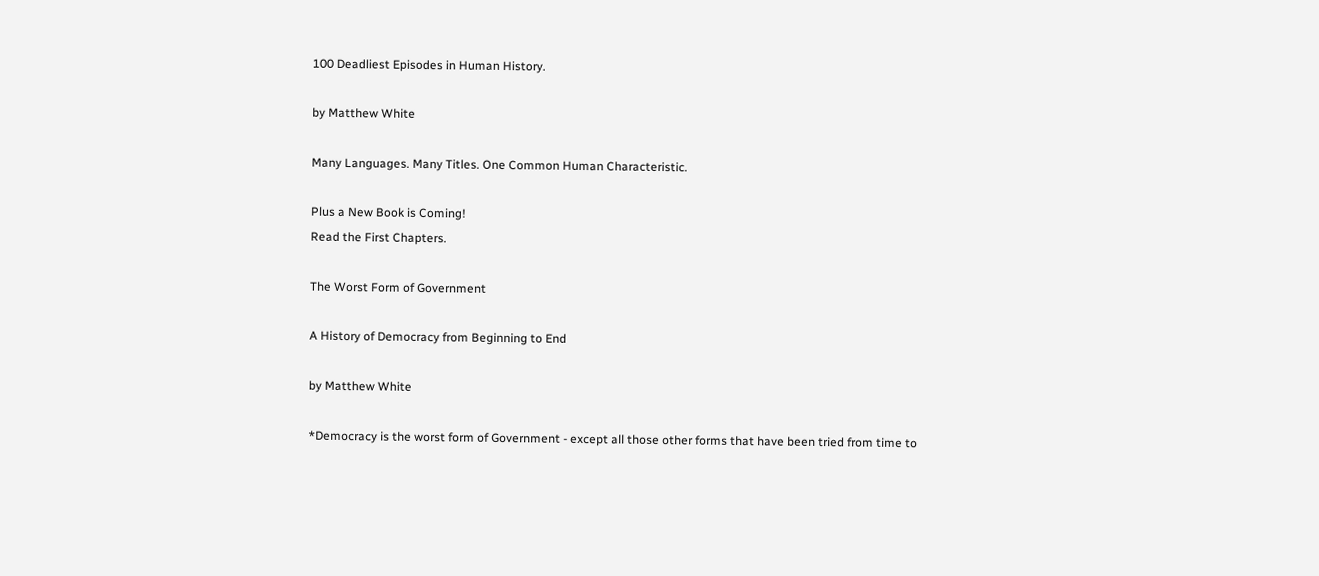100 Deadliest Episodes in Human History.

by Matthew White

Many Languages. Many Titles. One Common Human Characteristic.

Plus a New Book is Coming!
Read the First Chapters.

The Worst Form of Government

A History of Democracy from Beginning to End

by Matthew White

*Democracy is the worst form of Government - except all those other forms that have been tried from time to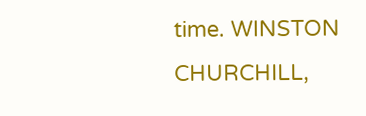time. WINSTON CHURCHILL,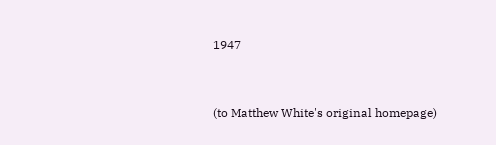1947


(to Matthew White's original homepage)